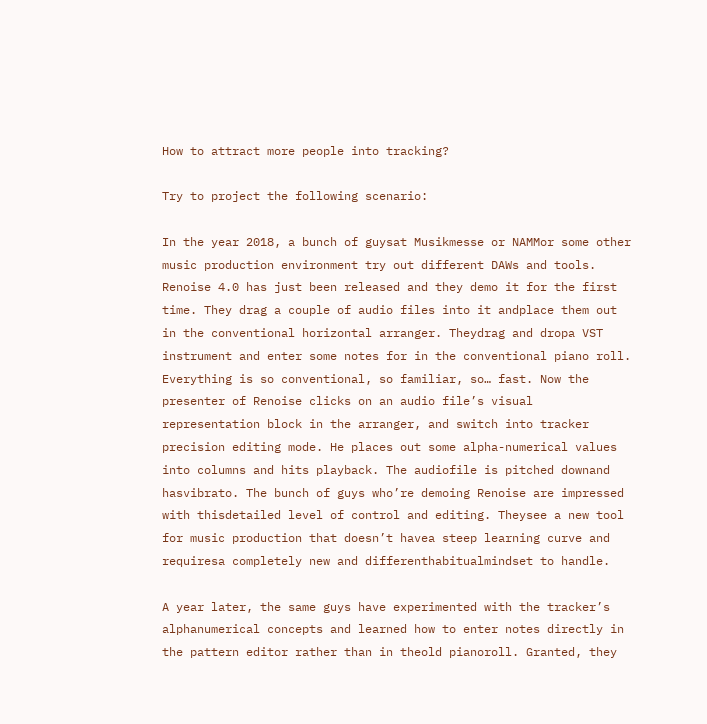How to attract more people into tracking?

Try to project the following scenario:

In the year 2018, a bunch of guysat Musikmesse or NAMMor some other music production environment try out different DAWs and tools. Renoise 4.0 has just been released and they demo it for the first time. They drag a couple of audio files into it andplace them out in the conventional horizontal arranger. Theydrag and dropa VST instrument and enter some notes for in the conventional piano roll. Everything is so conventional, so familiar, so… fast. Now the presenter of Renoise clicks on an audio file’s visual representation block in the arranger, and switch into tracker precision editing mode. He places out some alpha-numerical values into columns and hits playback. The audiofile is pitched downand hasvibrato. The bunch of guys who’re demoing Renoise are impressed with thisdetailed level of control and editing. Theysee a new tool for music production that doesn’t havea steep learning curve and requiresa completely new and differenthabitualmindset to handle.

A year later, the same guys have experimented with the tracker’s alphanumerical concepts and learned how to enter notes directly in the pattern editor rather than in theold pianoroll. Granted, they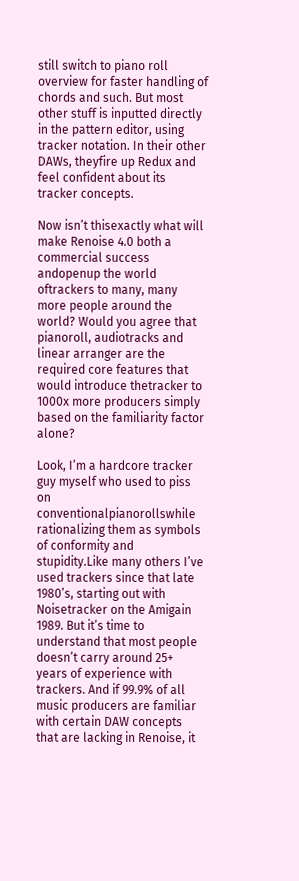still switch to piano roll overview for faster handling of chords and such. But most other stuff is inputted directly in the pattern editor, using tracker notation. In their other DAWs, theyfire up Redux and feel confident about its tracker concepts.

Now isn’t thisexactly what will make Renoise 4.0 both a commercial success andopenup the world oftrackers to many, many more people around the world? Would you agree that pianoroll, audiotracks and linear arranger are the required core features that would introduce thetracker to 1000x more producers simply based on the familiarity factor alone?

Look, I’m a hardcore tracker guy myself who used to piss on conventionalpianorollswhile rationalizing them as symbols of conformity and stupidity.Like many others I’ve used trackers since that late 1980’s, starting out with Noisetracker on the Amigain 1989. But it’s time to understand that most people doesn’t carry around 25+ years of experience with trackers. And if 99.9% of all music producers are familiar with certain DAW concepts that are lacking in Renoise, it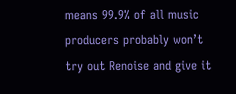means 99.9% of all music producers probably won’t try out Renoise and give it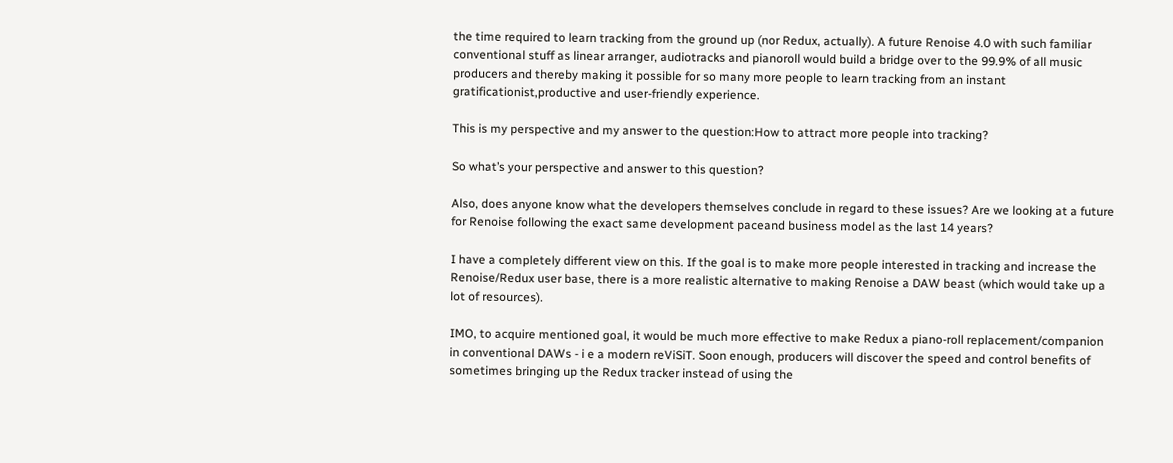the time required to learn tracking from the ground up (nor Redux, actually). A future Renoise 4.0 with such familiar conventional stuff as linear arranger, audiotracks and pianoroll would build a bridge over to the 99.9% of all music producers and thereby making it possible for so many more people to learn tracking from an instant gratificationist,productive and user-friendly experience.

This is my perspective and my answer to the question:How to attract more people into tracking?

So what’s your perspective and answer to this question?

Also, does anyone know what the developers themselves conclude in regard to these issues? Are we looking at a future for Renoise following the exact same development paceand business model as the last 14 years?

I have a completely different view on this. If the goal is to make more people interested in tracking and increase the Renoise/Redux user base, there is a more realistic alternative to making Renoise a DAW beast (which would take up a lot of resources).

IMO, to acquire mentioned goal, it would be much more effective to make Redux a piano-roll replacement/companion in conventional DAWs - i e a modern reViSiT. Soon enough, producers will discover the speed and control benefits of sometimes bringing up the Redux tracker instead of using the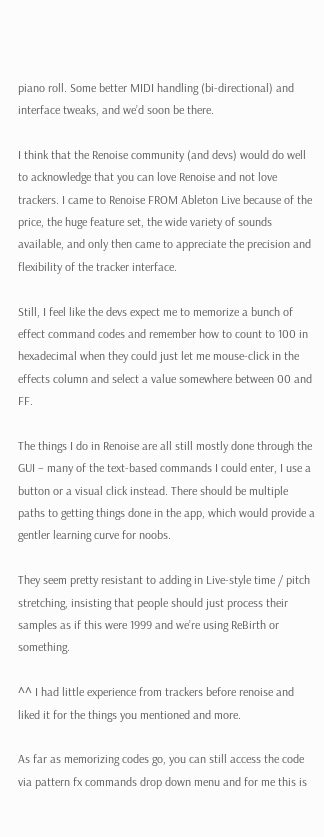piano roll. Some better MIDI handling (bi-directional) and interface tweaks, and we’d soon be there.

I think that the Renoise community (and devs) would do well to acknowledge that you can love Renoise and not love trackers. I came to Renoise FROM Ableton Live because of the price, the huge feature set, the wide variety of sounds available, and only then came to appreciate the precision and flexibility of the tracker interface.

Still, I feel like the devs expect me to memorize a bunch of effect command codes and remember how to count to 100 in hexadecimal when they could just let me mouse-click in the effects column and select a value somewhere between 00 and FF.

The things I do in Renoise are all still mostly done through the GUI – many of the text-based commands I could enter, I use a button or a visual click instead. There should be multiple paths to getting things done in the app, which would provide a gentler learning curve for noobs.

They seem pretty resistant to adding in Live-style time / pitch stretching, insisting that people should just process their samples as if this were 1999 and we’re using ReBirth or something.

^^ I had little experience from trackers before renoise and liked it for the things you mentioned and more.

As far as memorizing codes go, you can still access the code via pattern fx commands drop down menu and for me this is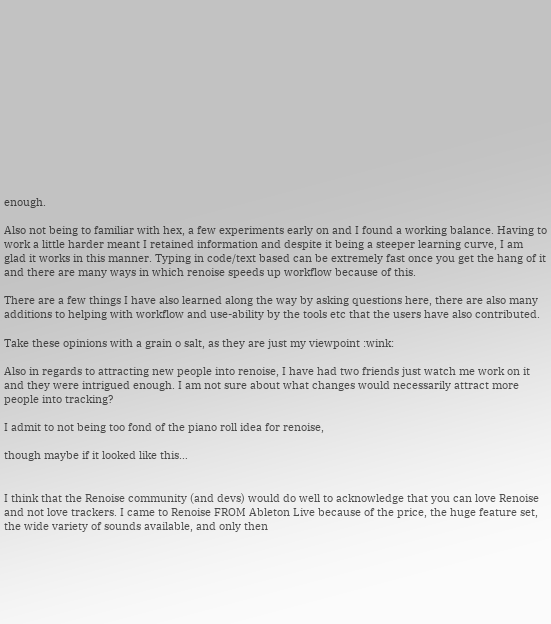enough.

Also not being to familiar with hex, a few experiments early on and I found a working balance. Having to work a little harder meant I retained information and despite it being a steeper learning curve, I am glad it works in this manner. Typing in code/text based can be extremely fast once you get the hang of it and there are many ways in which renoise speeds up workflow because of this.

There are a few things I have also learned along the way by asking questions here, there are also many additions to helping with workflow and use-ability by the tools etc that the users have also contributed.

Take these opinions with a grain o salt, as they are just my viewpoint :wink:

Also in regards to attracting new people into renoise, I have had two friends just watch me work on it and they were intrigued enough. I am not sure about what changes would necessarily attract more people into tracking?

I admit to not being too fond of the piano roll idea for renoise,

though maybe if it looked like this…


I think that the Renoise community (and devs) would do well to acknowledge that you can love Renoise and not love trackers. I came to Renoise FROM Ableton Live because of the price, the huge feature set, the wide variety of sounds available, and only then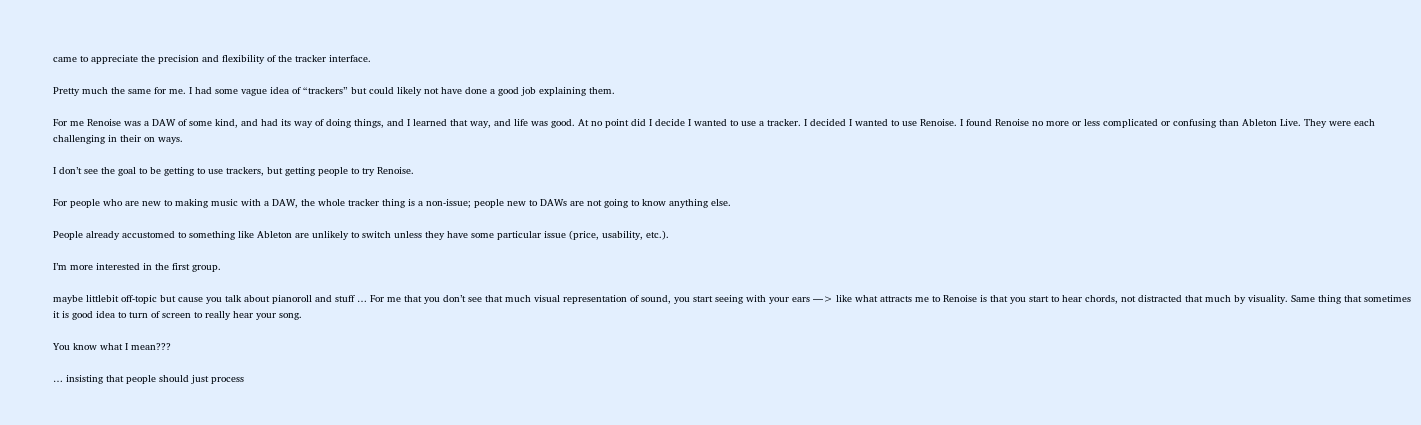came to appreciate the precision and flexibility of the tracker interface.

Pretty much the same for me. I had some vague idea of “trackers” but could likely not have done a good job explaining them.

For me Renoise was a DAW of some kind, and had its way of doing things, and I learned that way, and life was good. At no point did I decide I wanted to use a tracker. I decided I wanted to use Renoise. I found Renoise no more or less complicated or confusing than Ableton Live. They were each challenging in their on ways.

I don’t see the goal to be getting to use trackers, but getting people to try Renoise.

For people who are new to making music with a DAW, the whole tracker thing is a non-issue; people new to DAWs are not going to know anything else.

People already accustomed to something like Ableton are unlikely to switch unless they have some particular issue (price, usability, etc.).

I’m more interested in the first group.

maybe littlebit off-topic but cause you talk about pianoroll and stuff … For me that you don’t see that much visual representation of sound, you start seeing with your ears —> like what attracts me to Renoise is that you start to hear chords, not distracted that much by visuality. Same thing that sometimes it is good idea to turn of screen to really hear your song.

You know what I mean???

… insisting that people should just process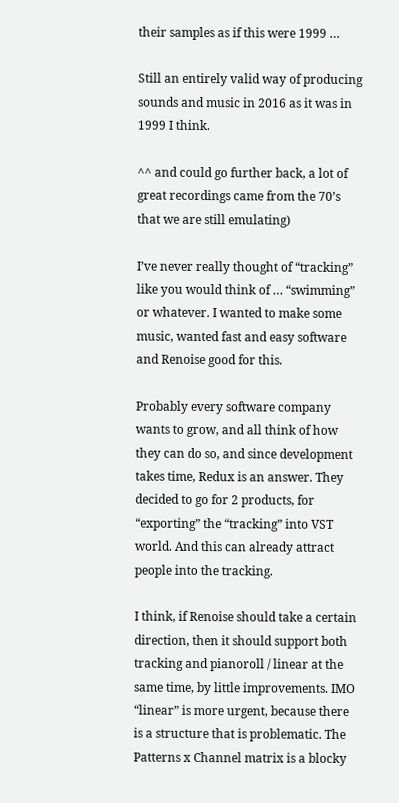their samples as if this were 1999 …

Still an entirely valid way of producing sounds and music in 2016 as it was in 1999 I think.

^^ and could go further back, a lot of great recordings came from the 70’s that we are still emulating)

I’ve never really thought of “tracking” like you would think of … “swimming” or whatever. I wanted to make some music, wanted fast and easy software and Renoise good for this.

Probably every software company wants to grow, and all think of how they can do so, and since development takes time, Redux is an answer. They decided to go for 2 products, for “exporting” the “tracking” into VST world. And this can already attract people into the tracking.

I think, if Renoise should take a certain direction, then it should support both tracking and pianoroll / linear at the same time, by little improvements. IMO “linear” is more urgent, because there is a structure that is problematic. The Patterns x Channel matrix is a blocky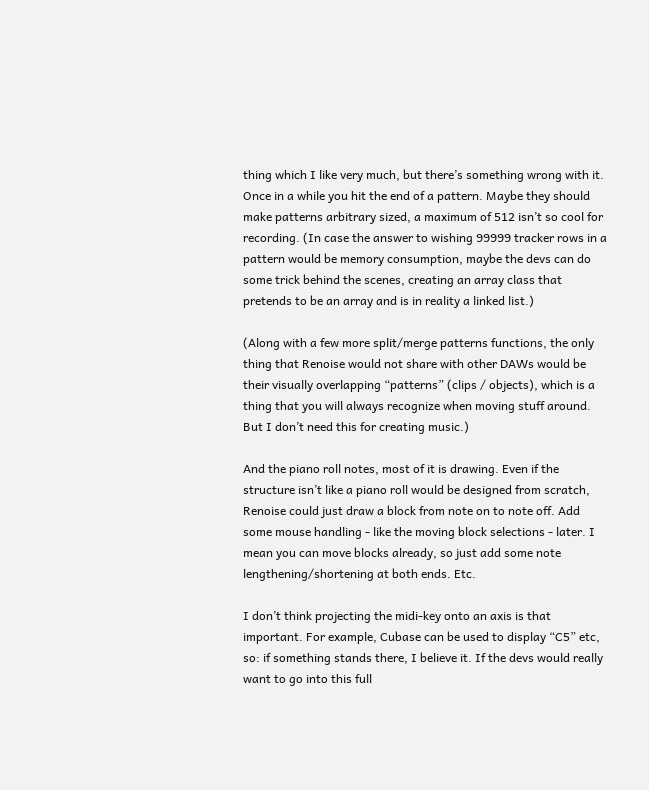thing which I like very much, but there’s something wrong with it. Once in a while you hit the end of a pattern. Maybe they should make patterns arbitrary sized, a maximum of 512 isn’t so cool for recording. (In case the answer to wishing 99999 tracker rows in a pattern would be memory consumption, maybe the devs can do some trick behind the scenes, creating an array class that pretends to be an array and is in reality a linked list.)

(Along with a few more split/merge patterns functions, the only thing that Renoise would not share with other DAWs would be their visually overlapping “patterns” (clips / objects), which is a thing that you will always recognize when moving stuff around. But I don’t need this for creating music.)

And the piano roll notes, most of it is drawing. Even if the structure isn’t like a piano roll would be designed from scratch, Renoise could just draw a block from note on to note off. Add some mouse handling - like the moving block selections - later. I mean you can move blocks already, so just add some note lengthening/shortening at both ends. Etc.

I don’t think projecting the midi-key onto an axis is that important. For example, Cubase can be used to display “C5” etc, so: if something stands there, I believe it. If the devs would really want to go into this full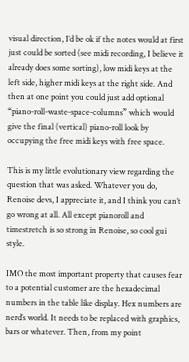visual direction, I’d be ok if the notes would at first just could be sorted (see midi recording, I believe it already does some sorting), low midi keys at the left side, higher midi keys at the right side. And then at one point you could just add optional “piano-roll-waste-space-columns” which would give the final (vertical) piano-roll look by occupying the free midi keys with free space.

This is my little evolutionary view regarding the question that was asked. Whatever you do, Renoise devs, I appreciate it, and I think you can’t go wrong at all. All except pianoroll and timestretch is so strong in Renoise, so cool gui style.

IMO the most important property that causes fear to a potential customer are the hexadecimal numbers in the table like display. Hex numbers are nerd’s world. It needs to be replaced with graphics, bars or whatever. Then, from my point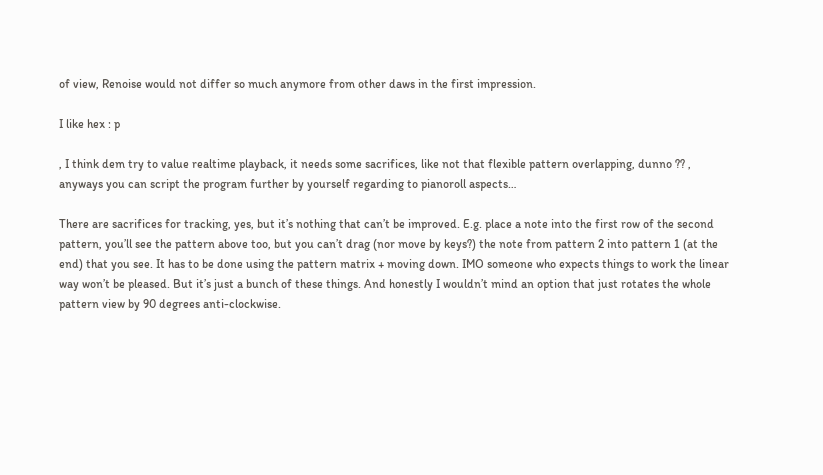of view, Renoise would not differ so much anymore from other daws in the first impression.

I like hex : p

, I think dem try to value realtime playback, it needs some sacrifices, like not that flexible pattern overlapping, dunno ?? , anyways you can script the program further by yourself regarding to pianoroll aspects…

There are sacrifices for tracking, yes, but it’s nothing that can’t be improved. E.g. place a note into the first row of the second pattern, you’ll see the pattern above too, but you can’t drag (nor move by keys?) the note from pattern 2 into pattern 1 (at the end) that you see. It has to be done using the pattern matrix + moving down. IMO someone who expects things to work the linear way won’t be pleased. But it’s just a bunch of these things. And honestly I wouldn’t mind an option that just rotates the whole pattern view by 90 degrees anti-clockwise.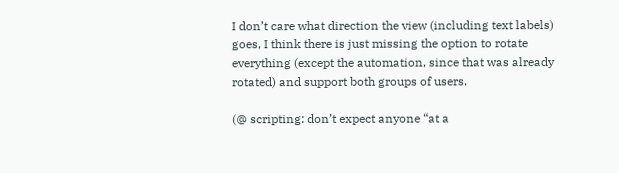I don’t care what direction the view (including text labels) goes, I think there is just missing the option to rotate everything (except the automation, since that was already rotated) and support both groups of users.

(@ scripting: don’t expect anyone “at a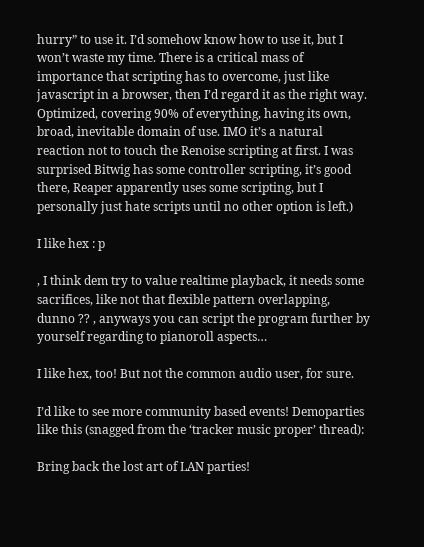hurry” to use it. I’d somehow know how to use it, but I won’t waste my time. There is a critical mass of importance that scripting has to overcome, just like javascript in a browser, then I’d regard it as the right way. Optimized, covering 90% of everything, having its own, broad, inevitable domain of use. IMO it’s a natural reaction not to touch the Renoise scripting at first. I was surprised Bitwig has some controller scripting, it’s good there, Reaper apparently uses some scripting, but I personally just hate scripts until no other option is left.)

I like hex : p

, I think dem try to value realtime playback, it needs some sacrifices, like not that flexible pattern overlapping, dunno ?? , anyways you can script the program further by yourself regarding to pianoroll aspects…

I like hex, too! But not the common audio user, for sure.

I’d like to see more community based events! Demoparties like this (snagged from the ‘tracker music proper’ thread):

Bring back the lost art of LAN parties!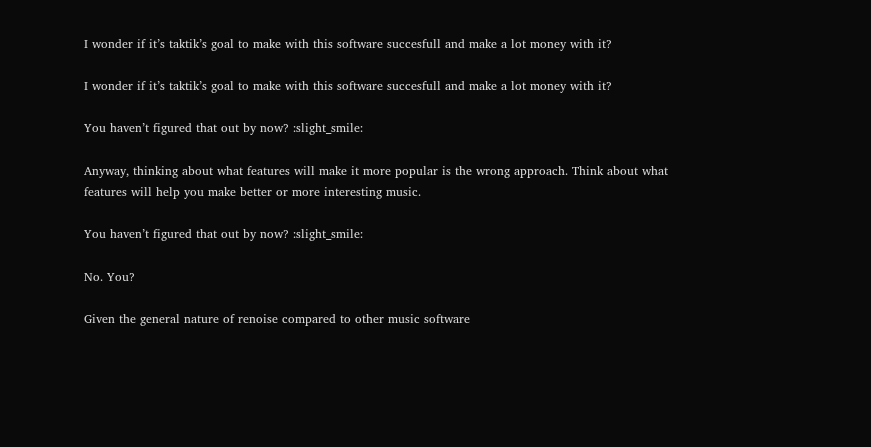I wonder if it’s taktik’s goal to make with this software succesfull and make a lot money with it?

I wonder if it’s taktik’s goal to make with this software succesfull and make a lot money with it?

You haven’t figured that out by now? :slight_smile:

Anyway, thinking about what features will make it more popular is the wrong approach. Think about what features will help you make better or more interesting music.

You haven’t figured that out by now? :slight_smile:

No. You?

Given the general nature of renoise compared to other music software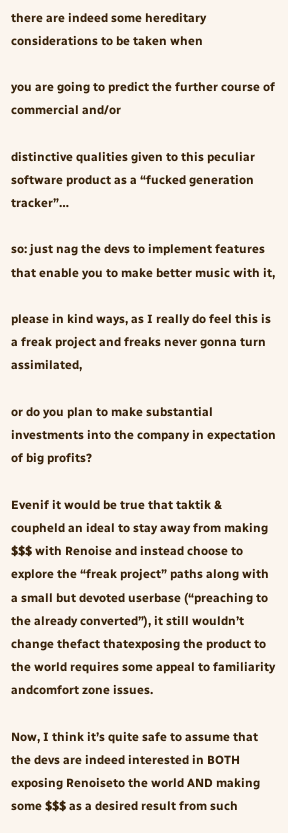there are indeed some hereditary considerations to be taken when

you are going to predict the further course of commercial and/or

distinctive qualities given to this peculiar software product as a “fucked generation tracker”…

so: just nag the devs to implement features that enable you to make better music with it,

please in kind ways, as I really do feel this is a freak project and freaks never gonna turn assimilated,

or do you plan to make substantial investments into the company in expectation of big profits?

Evenif it would be true that taktik & coupheld an ideal to stay away from making $$$ with Renoise and instead choose to explore the “freak project” paths along with a small but devoted userbase (“preaching to the already converted”), it still wouldn’t change thefact thatexposing the product to the world requires some appeal to familiarity andcomfort zone issues.

Now, I think it’s quite safe to assume that the devs are indeed interested in BOTH exposing Renoiseto the world AND making some $$$ as a desired result from such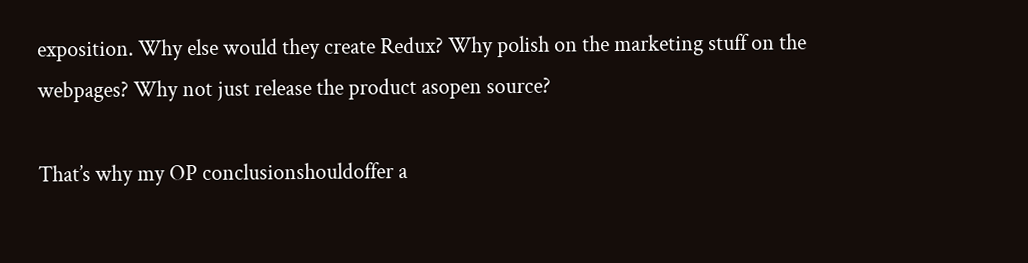exposition. Why else would they create Redux? Why polish on the marketing stuff on the webpages? Why not just release the product asopen source?

That’s why my OP conclusionshouldoffer a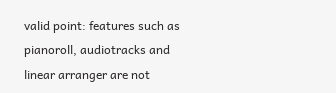valid point: features such as pianoroll, audiotracks and linear arranger are not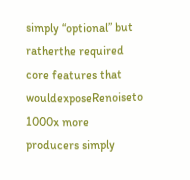simply “optional” but ratherthe required core features that wouldexposeRenoiseto 1000x more producers simply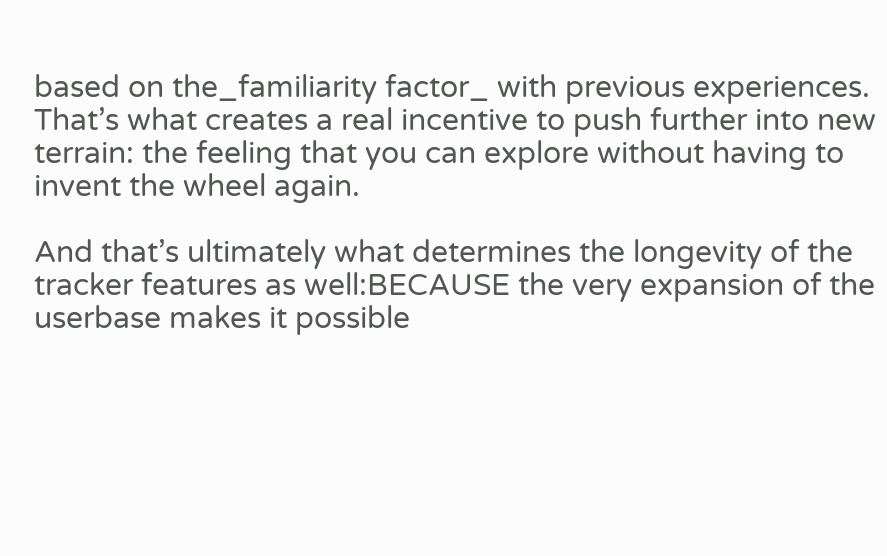based on the_familiarity factor_ with previous experiences. That’s what creates a real incentive to push further into new terrain: the feeling that you can explore without having to invent the wheel again.

And that’s ultimately what determines the longevity of the tracker features as well:BECAUSE the very expansion of the userbase makes it possible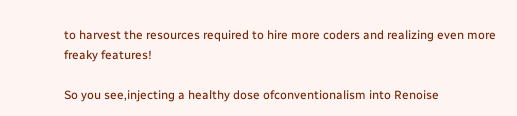to harvest the resources required to hire more coders and realizing even more freaky features!

So you see,injecting a healthy dose ofconventionalism into Renoise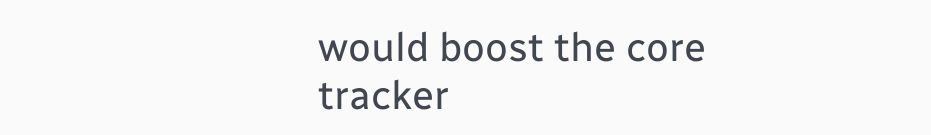would boost the core tracker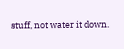stuff, not water it down.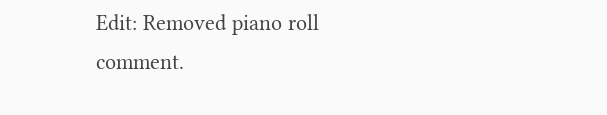Edit: Removed piano roll comment.